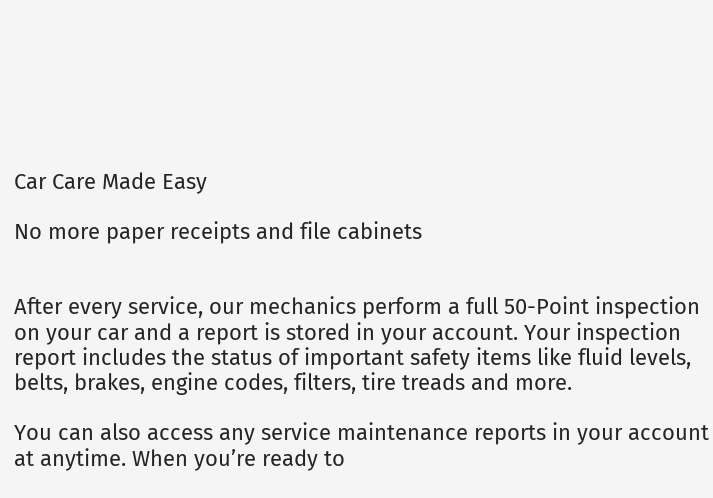Car Care Made Easy

No more paper receipts and file cabinets


After every service, our mechanics perform a full 50-Point inspection on your car and a report is stored in your account. Your inspection report includes the status of important safety items like fluid levels, belts, brakes, engine codes, filters, tire treads and more.

You can also access any service maintenance reports in your account at anytime. When you’re ready to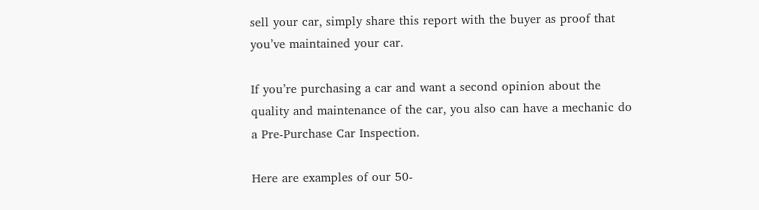sell your car, simply share this report with the buyer as proof that you’ve maintained your car.

If you’re purchasing a car and want a second opinion about the quality and maintenance of the car, you also can have a mechanic do a Pre-Purchase Car Inspection.

Here are examples of our 50-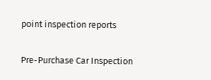point inspection reports

Pre-Purchase Car Inspection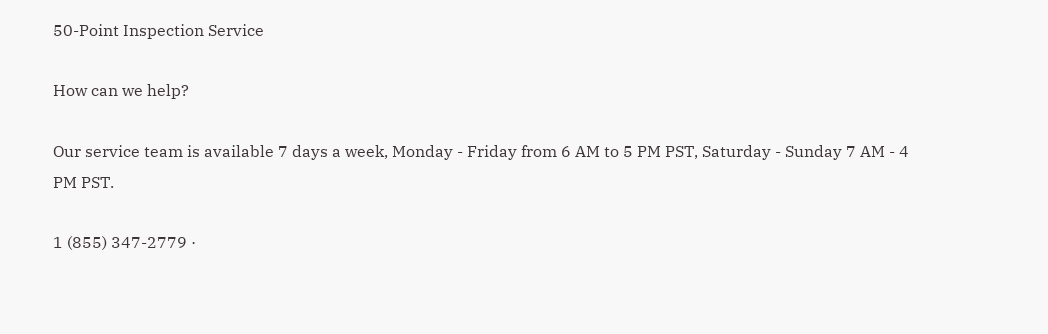50-Point Inspection Service

How can we help?

Our service team is available 7 days a week, Monday - Friday from 6 AM to 5 PM PST, Saturday - Sunday 7 AM - 4 PM PST.

1 (855) 347-2779 ·